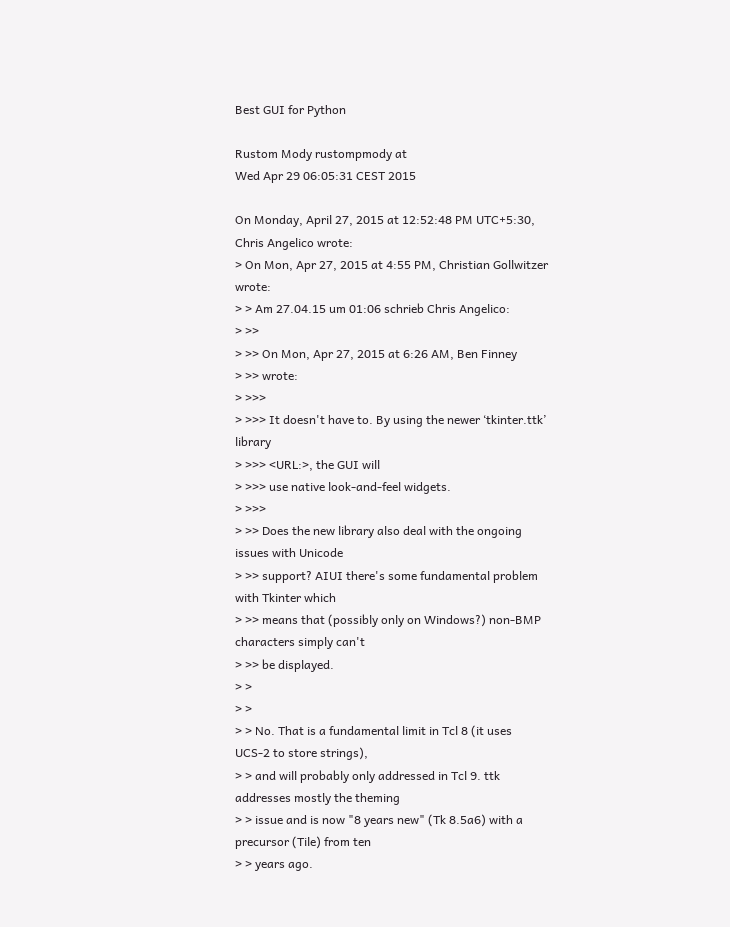Best GUI for Python

Rustom Mody rustompmody at
Wed Apr 29 06:05:31 CEST 2015

On Monday, April 27, 2015 at 12:52:48 PM UTC+5:30, Chris Angelico wrote:
> On Mon, Apr 27, 2015 at 4:55 PM, Christian Gollwitzer  wrote:
> > Am 27.04.15 um 01:06 schrieb Chris Angelico:
> >>
> >> On Mon, Apr 27, 2015 at 6:26 AM, Ben Finney
> >> wrote:
> >>>
> >>> It doesn't have to. By using the newer ‘tkinter.ttk’ library
> >>> <URL:>, the GUI will
> >>> use native look-and-feel widgets.
> >>>
> >> Does the new library also deal with the ongoing issues with Unicode
> >> support? AIUI there's some fundamental problem with Tkinter which
> >> means that (possibly only on Windows?) non-BMP characters simply can't
> >> be displayed.
> >
> >
> > No. That is a fundamental limit in Tcl 8 (it uses UCS-2 to store strings),
> > and will probably only addressed in Tcl 9. ttk addresses mostly the theming
> > issue and is now "8 years new" (Tk 8.5a6) with a precursor (Tile) from ten
> > years ago.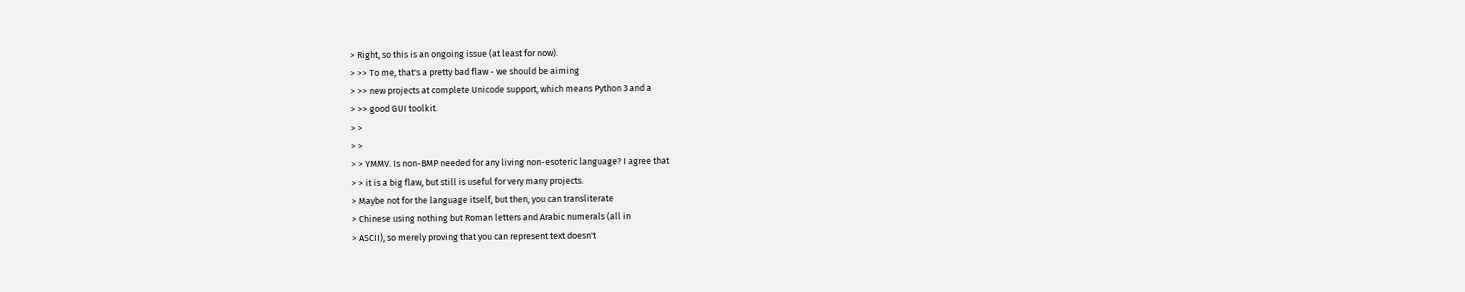> Right, so this is an ongoing issue (at least for now).
> >> To me, that's a pretty bad flaw - we should be aiming
> >> new projects at complete Unicode support, which means Python 3 and a
> >> good GUI toolkit.
> >
> >
> > YMMV. Is non-BMP needed for any living non-esoteric language? I agree that
> > it is a big flaw, but still is useful for very many projects.
> Maybe not for the language itself, but then, you can transliterate
> Chinese using nothing but Roman letters and Arabic numerals (all in
> ASCII), so merely proving that you can represent text doesn't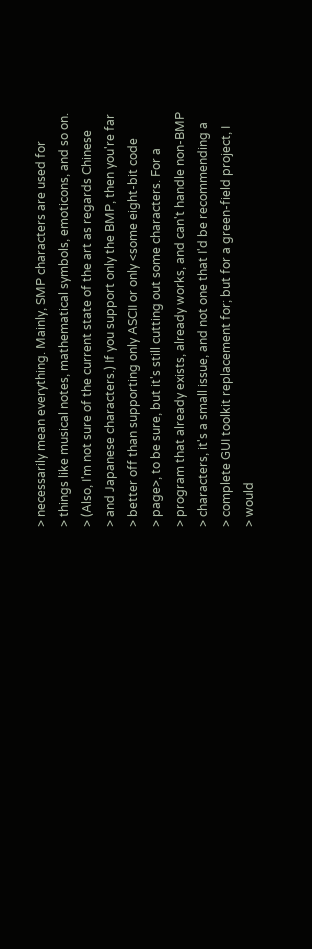> necessarily mean everything. Mainly, SMP characters are used for
> things like musical notes, mathematical symbols, emoticons, and so on.
> (Also, I'm not sure of the current state of the art as regards Chinese
> and Japanese characters.) If you support only the BMP, then you're far
> better off than supporting only ASCII or only <some eight-bit code
> page>, to be sure, but it's still cutting out some characters. For a
> program that already exists, already works, and can't handle non-BMP
> characters, it's a small issue, and not one that I'd be recommending a
> complete GUI toolkit replacement for; but for a green-field project, I
> would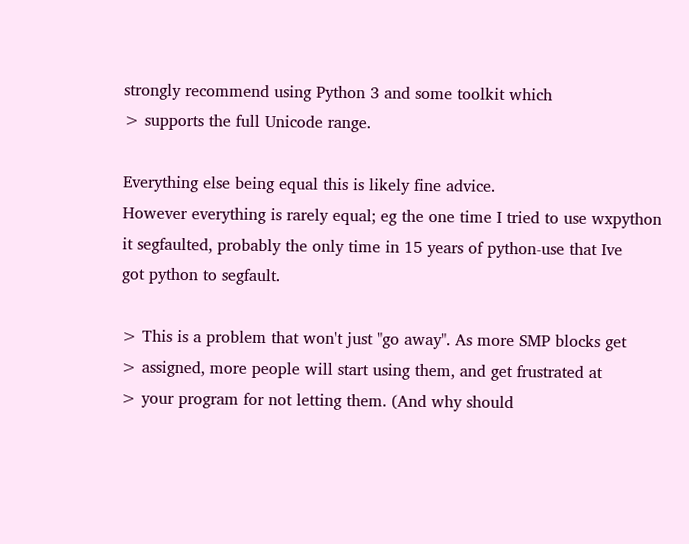strongly recommend using Python 3 and some toolkit which
> supports the full Unicode range.

Everything else being equal this is likely fine advice.
However everything is rarely equal; eg the one time I tried to use wxpython
it segfaulted, probably the only time in 15 years of python-use that Ive
got python to segfault.

> This is a problem that won't just "go away". As more SMP blocks get
> assigned, more people will start using them, and get frustrated at
> your program for not letting them. (And why should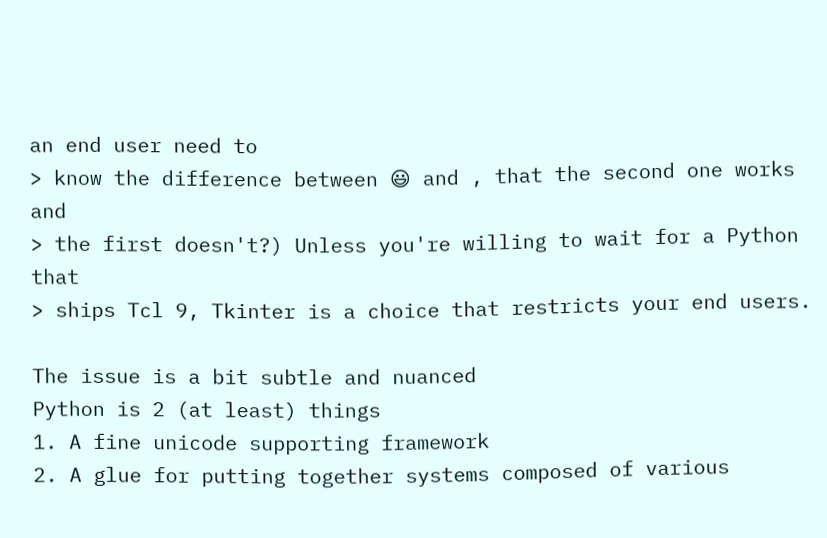an end user need to
> know the difference between 😃 and , that the second one works and
> the first doesn't?) Unless you're willing to wait for a Python that
> ships Tcl 9, Tkinter is a choice that restricts your end users.

The issue is a bit subtle and nuanced
Python is 2 (at least) things
1. A fine unicode supporting framework
2. A glue for putting together systems composed of various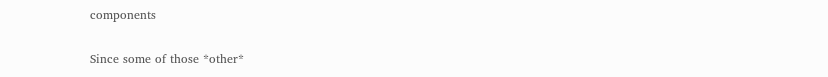components

Since some of those *other*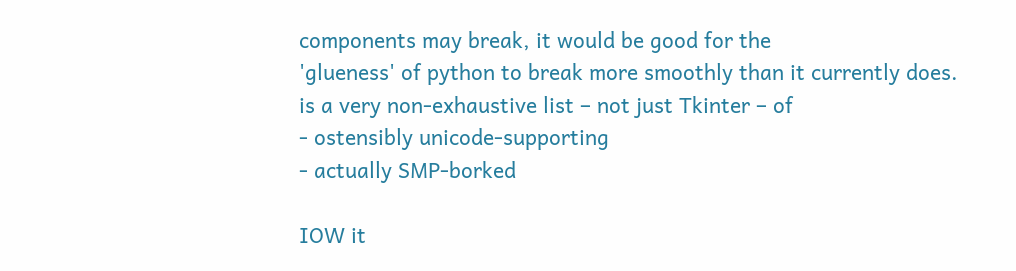components may break, it would be good for the
'glueness' of python to break more smoothly than it currently does.
is a very non-exhaustive list – not just Tkinter – of
- ostensibly unicode-supporting
- actually SMP-borked

IOW it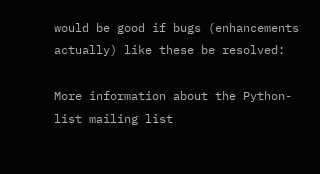would be good if bugs (enhancements actually) like these be resolved:

More information about the Python-list mailing list